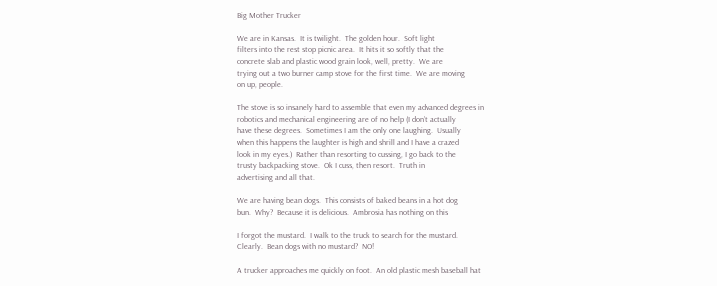Big Mother Trucker

We are in Kansas.  It is twilight.  The golden hour.  Soft light
filters into the rest stop picnic area.  It hits it so softly that the
concrete slab and plastic wood grain look, well, pretty.  We are
trying out a two burner camp stove for the first time.  We are moving
on up, people.

The stove is so insanely hard to assemble that even my advanced degrees in
robotics and mechanical engineering are of no help (I don’t actually
have these degrees.  Sometimes I am the only one laughing.  Usually
when this happens the laughter is high and shrill and I have a crazed
look in my eyes.)  Rather than resorting to cussing, I go back to the
trusty backpacking stove.  Ok I cuss, then resort.  Truth in
advertising and all that.

We are having bean dogs.  This consists of baked beans in a hot dog
bun.  Why?  Because it is delicious.  Ambrosia has nothing on this

I forgot the mustard.  I walk to the truck to search for the mustard.
Clearly.  Bean dogs with no mustard?  NO!

A trucker approaches me quickly on foot.  An old plastic mesh baseball hat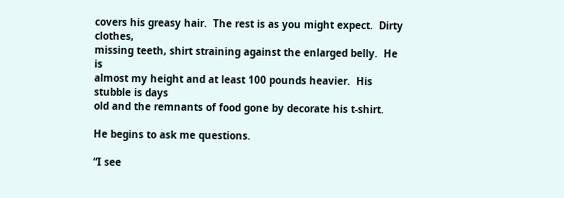covers his greasy hair.  The rest is as you might expect.  Dirty clothes,
missing teeth, shirt straining against the enlarged belly.  He is
almost my height and at least 100 pounds heavier.  His stubble is days
old and the remnants of food gone by decorate his t-shirt.

He begins to ask me questions.

“I see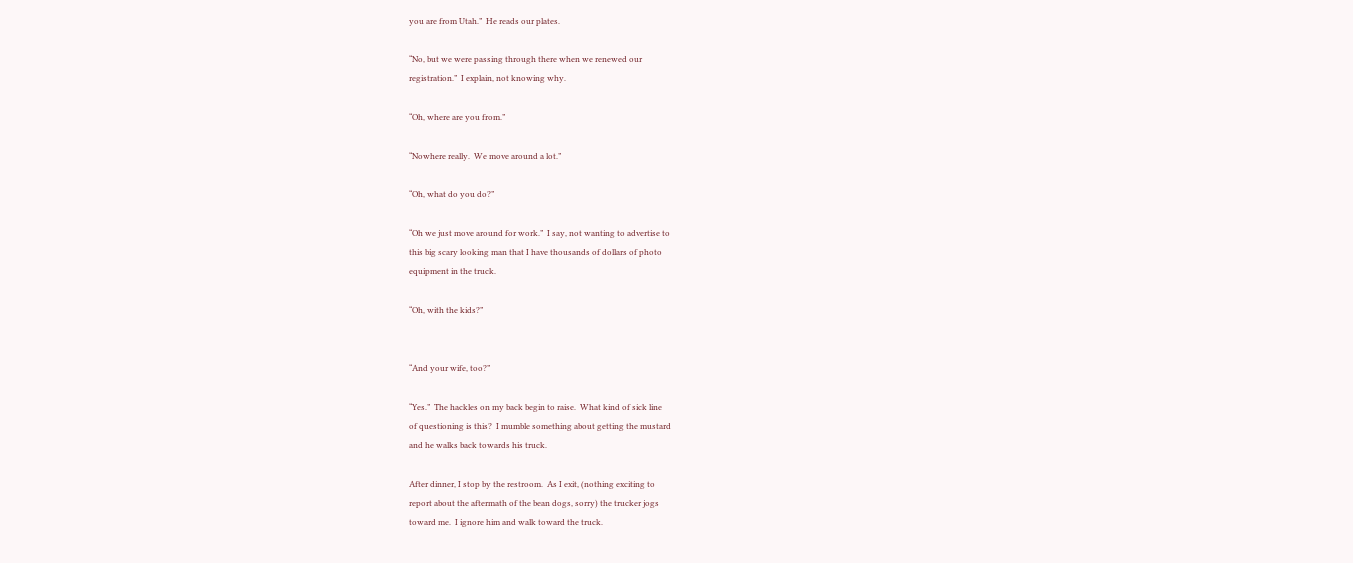you are from Utah.”  He reads our plates.

“No, but we were passing through there when we renewed our
registration.”  I explain, not knowing why.

“Oh, where are you from.”

“Nowhere really.  We move around a lot.”

“Oh, what do you do?”

“Oh we just move around for work.”  I say, not wanting to advertise to
this big scary looking man that I have thousands of dollars of photo
equipment in the truck.

“Oh, with the kids?”


“And your wife, too?”

“Yes.”  The hackles on my back begin to raise.  What kind of sick line
of questioning is this?  I mumble something about getting the mustard
and he walks back towards his truck.

After dinner, I stop by the restroom.  As I exit, (nothing exciting to
report about the aftermath of the bean dogs, sorry) the trucker jogs
toward me.  I ignore him and walk toward the truck.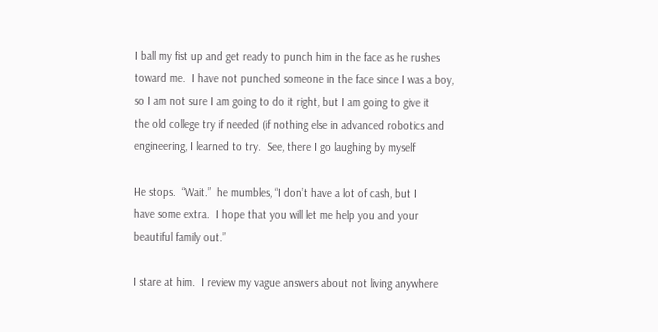I ball my fist up and get ready to punch him in the face as he rushes
toward me.  I have not punched someone in the face since I was a boy,
so I am not sure I am going to do it right, but I am going to give it
the old college try if needed (if nothing else in advanced robotics and
engineering, I learned to try.  See, there I go laughing by myself

He stops.  “Wait.”  he mumbles, “I don’t have a lot of cash, but I
have some extra.  I hope that you will let me help you and your
beautiful family out.”

I stare at him.  I review my vague answers about not living anywhere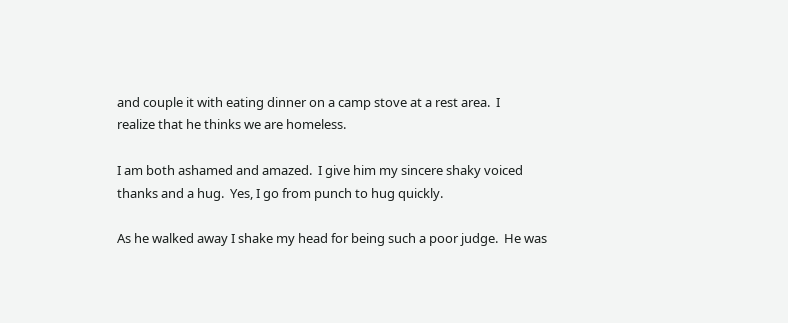and couple it with eating dinner on a camp stove at a rest area.  I
realize that he thinks we are homeless.

I am both ashamed and amazed.  I give him my sincere shaky voiced
thanks and a hug.  Yes, I go from punch to hug quickly.

As he walked away I shake my head for being such a poor judge.  He was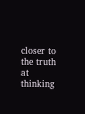closer to the truth at thinking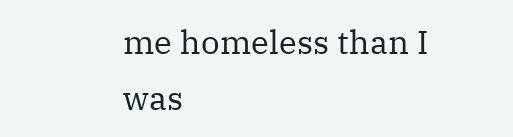me homeless than I was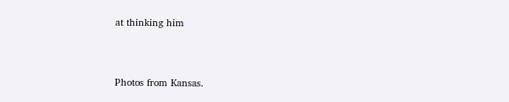at thinking him


Photos from Kansas.